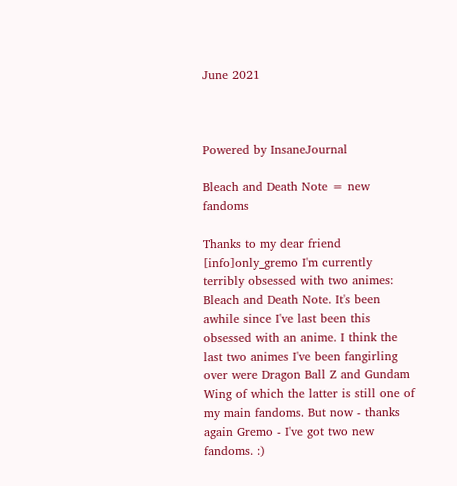June 2021



Powered by InsaneJournal

Bleach and Death Note = new fandoms

Thanks to my dear friend [info]only_gremo I'm currently terribly obsessed with two animes: Bleach and Death Note. It's been awhile since I've last been this obsessed with an anime. I think the last two animes I've been fangirling over were Dragon Ball Z and Gundam Wing of which the latter is still one of my main fandoms. But now - thanks again Gremo - I've got two new fandoms. :)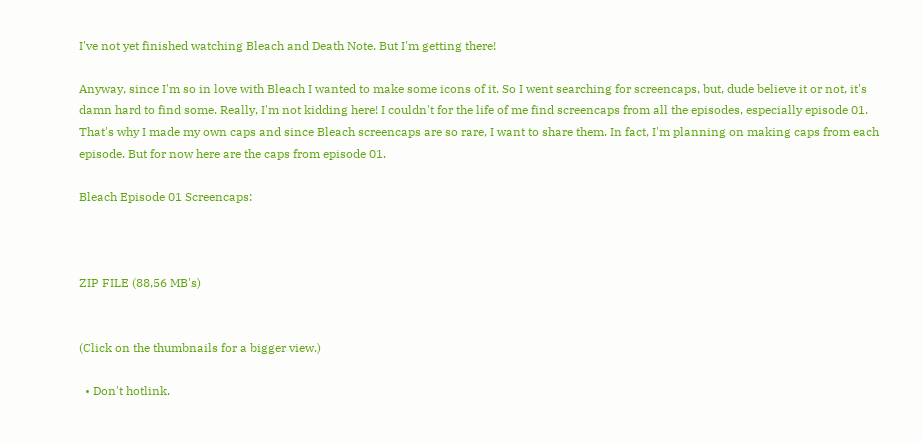I've not yet finished watching Bleach and Death Note. But I'm getting there!

Anyway, since I'm so in love with Bleach I wanted to make some icons of it. So I went searching for screencaps, but, dude believe it or not, it's damn hard to find some. Really, I'm not kidding here! I couldn't for the life of me find screencaps from all the episodes, especially episode 01. That's why I made my own caps and since Bleach screencaps are so rare, I want to share them. In fact, I'm planning on making caps from each episode. But for now here are the caps from episode 01.

Bleach Episode 01 Screencaps:



ZIP FILE (88,56 MB's)


(Click on the thumbnails for a bigger view.)

  • Don't hotlink.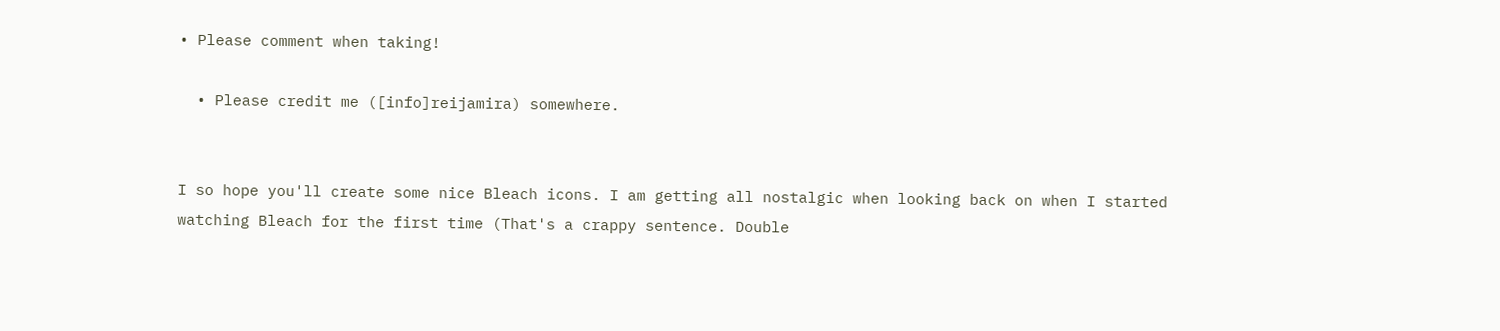• Please comment when taking!

  • Please credit me ([info]reijamira) somewhere.


I so hope you'll create some nice Bleach icons. I am getting all nostalgic when looking back on when I started watching Bleach for the first time (That's a crappy sentence. Double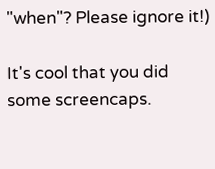"when"? Please ignore it!)

It's cool that you did some screencaps.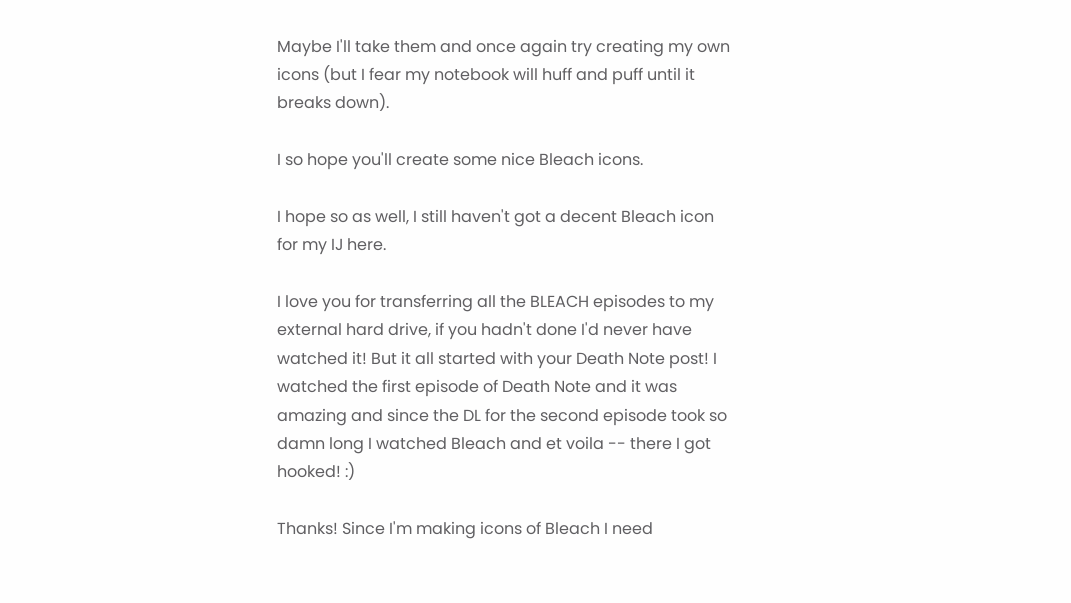Maybe I'll take them and once again try creating my own icons (but I fear my notebook will huff and puff until it breaks down).

I so hope you'll create some nice Bleach icons.

I hope so as well, I still haven't got a decent Bleach icon for my IJ here.

I love you for transferring all the BLEACH episodes to my external hard drive, if you hadn't done I'd never have watched it! But it all started with your Death Note post! I watched the first episode of Death Note and it was amazing and since the DL for the second episode took so damn long I watched Bleach and et voila -- there I got hooked! :)

Thanks! Since I'm making icons of Bleach I need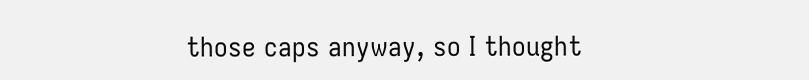those caps anyway, so I thought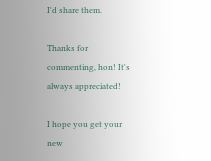I'd share them.

Thanks for commenting, hon! It's always appreciated!

I hope you get your new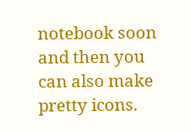notebook soon and then you can also make pretty icons.